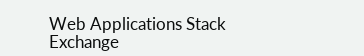Web Applications Stack Exchange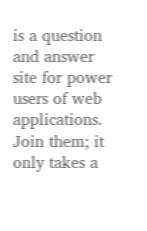is a question and answer site for power users of web applications. Join them; it only takes a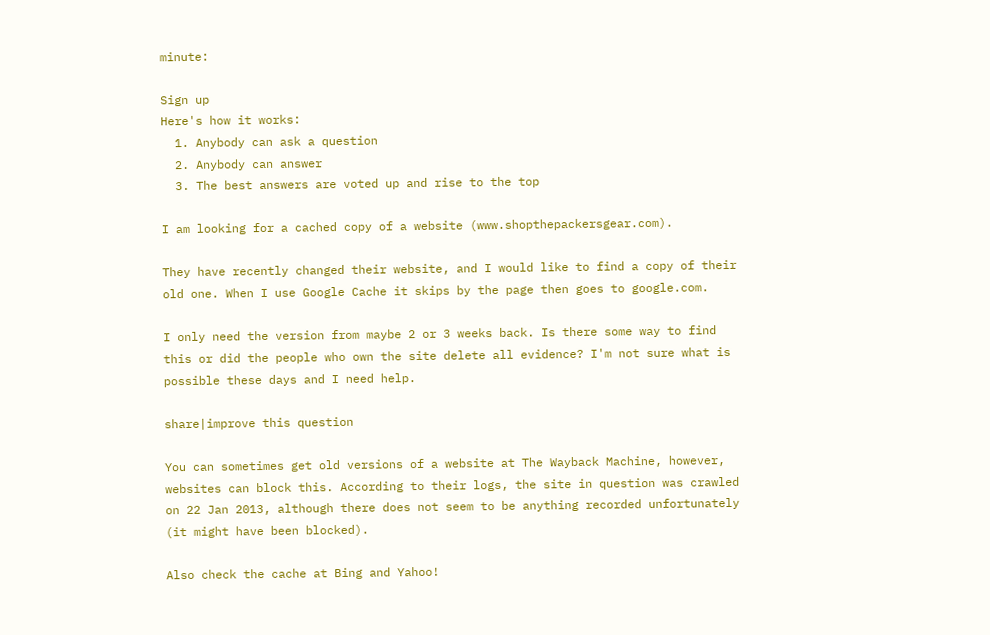minute:

Sign up
Here's how it works:
  1. Anybody can ask a question
  2. Anybody can answer
  3. The best answers are voted up and rise to the top

I am looking for a cached copy of a website (www.shopthepackersgear.com).

They have recently changed their website, and I would like to find a copy of their old one. When I use Google Cache it skips by the page then goes to google.com.

I only need the version from maybe 2 or 3 weeks back. Is there some way to find this or did the people who own the site delete all evidence? I'm not sure what is possible these days and I need help.

share|improve this question

You can sometimes get old versions of a website at The Wayback Machine, however, websites can block this. According to their logs, the site in question was crawled on 22 Jan 2013, although there does not seem to be anything recorded unfortunately (it might have been blocked).

Also check the cache at Bing and Yahoo!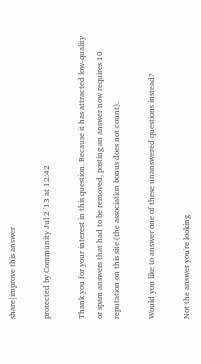share|improve this answer

protected by Community Jul 2 '13 at 12:42

Thank you for your interest in this question. Because it has attracted low-quality or spam answers that had to be removed, posting an answer now requires 10 reputation on this site (the association bonus does not count).

Would you like to answer one of these unanswered questions instead?

Not the answer you're looking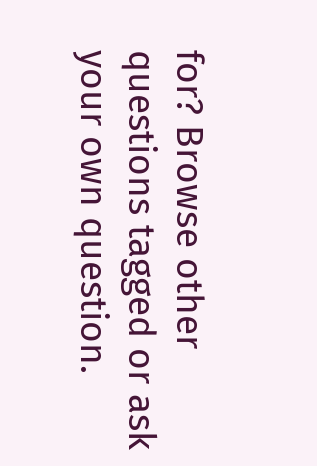for? Browse other questions tagged or ask your own question.